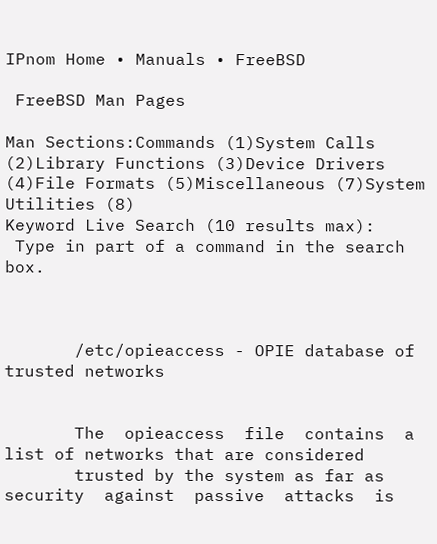IPnom Home • Manuals • FreeBSD

 FreeBSD Man Pages

Man Sections:Commands (1)System Calls (2)Library Functions (3)Device Drivers (4)File Formats (5)Miscellaneous (7)System Utilities (8)
Keyword Live Search (10 results max):
 Type in part of a command in the search box.



       /etc/opieaccess - OPIE database of trusted networks


       The  opieaccess  file  contains  a list of networks that are considered
       trusted by the system as far as security  against  passive  attacks  is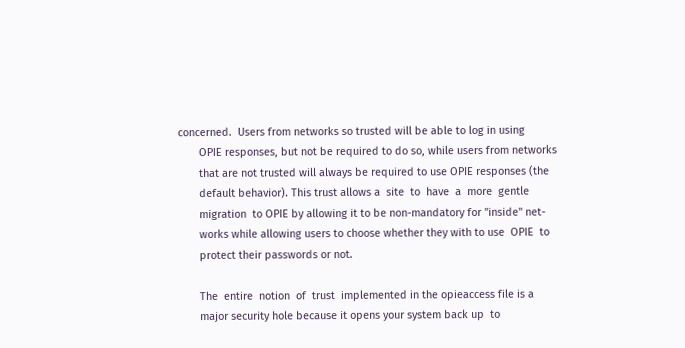concerned.  Users from networks so trusted will be able to log in using
       OPIE responses, but not be required to do so, while users from networks
       that are not trusted will always be required to use OPIE responses (the
       default behavior). This trust allows a  site  to  have  a  more  gentle
       migration  to OPIE by allowing it to be non-mandatory for "inside" net-
       works while allowing users to choose whether they with to use  OPIE  to
       protect their passwords or not.

       The  entire  notion  of  trust  implemented in the opieaccess file is a
       major security hole because it opens your system back up  to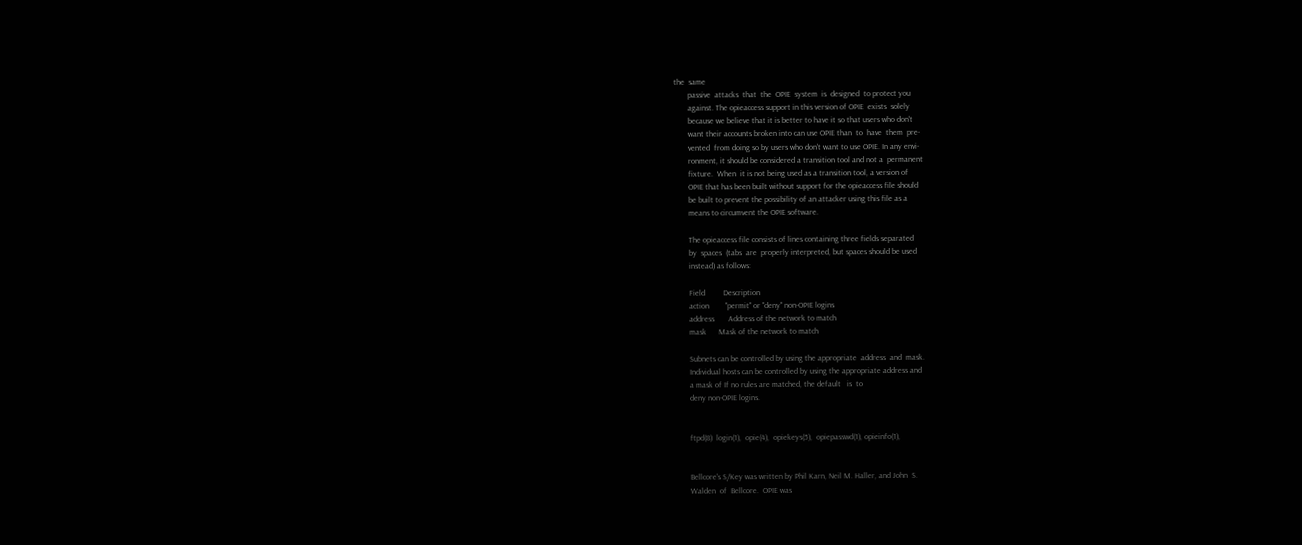the  same
       passive  attacks  that  the  OPIE  system  is  designed  to protect you
       against. The opieaccess support in this version of OPIE  exists  solely
       because we believe that it is better to have it so that users who don't
       want their accounts broken into can use OPIE than  to  have  them  pre-
       vented  from doing so by users who don't want to use OPIE. In any envi-
       ronment, it should be considered a transition tool and not a  permanent
       fixture.  When  it is not being used as a transition tool, a version of
       OPIE that has been built without support for the opieaccess file should
       be built to prevent the possibility of an attacker using this file as a
       means to circumvent the OPIE software.

       The opieaccess file consists of lines containing three fields separated
       by  spaces  (tabs  are  properly interpreted, but spaces should be used
       instead) as follows:

       Field         Description
       action        "permit" or "deny" non-OPIE logins
       address       Address of the network to match
       mask      Mask of the network to match

       Subnets can be controlled by using the appropriate  address  and  mask.
       Individual hosts can be controlled by using the appropriate address and
       a mask of If no rules are matched, the default   is  to
       deny non-OPIE logins.


       ftpd(8)  login(1),  opie(4),  opiekeys(5),  opiepasswd(1), opieinfo(1),


       Bellcore's S/Key was written by Phil Karn, Neil M. Haller, and John  S.
       Walden  of  Bellcore.  OPIE was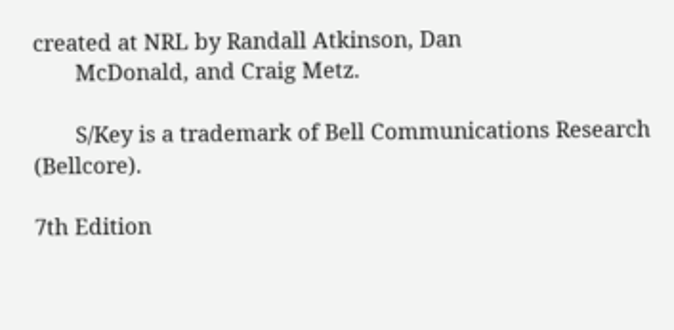created at NRL by Randall Atkinson, Dan
       McDonald, and Craig Metz.

       S/Key is a trademark of Bell Communications Research (Bellcore).

7th Edition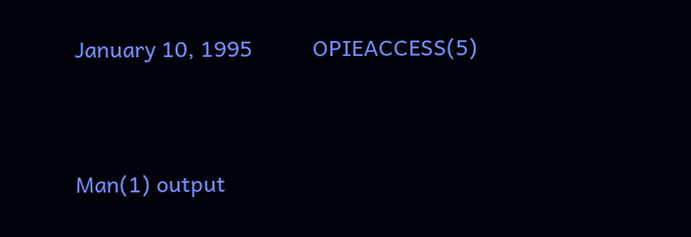January 10, 1995          OPIEACCESS(5)


Man(1) output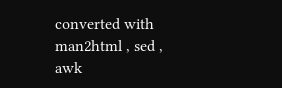converted with man2html , sed , awk